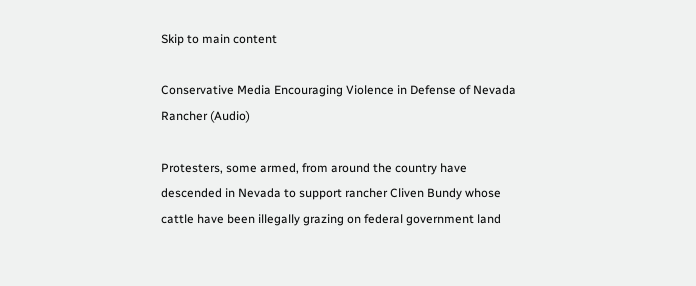Skip to main content

Conservative Media Encouraging Violence in Defense of Nevada Rancher (Audio)

Protesters, some armed, from around the country have descended in Nevada to support rancher Cliven Bundy whose cattle have been illegally grazing on federal government land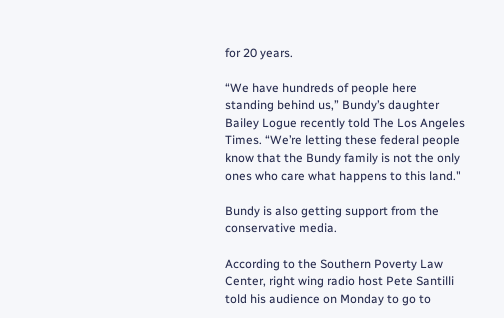for 20 years.

“We have hundreds of people here standing behind us,” Bundy’s daughter Bailey Logue recently told The Los Angeles Times. “We’re letting these federal people know that the Bundy family is not the only ones who care what happens to this land."

Bundy is also getting support from the conservative media.

According to the Southern Poverty Law Center, right wing radio host Pete Santilli told his audience on Monday to go to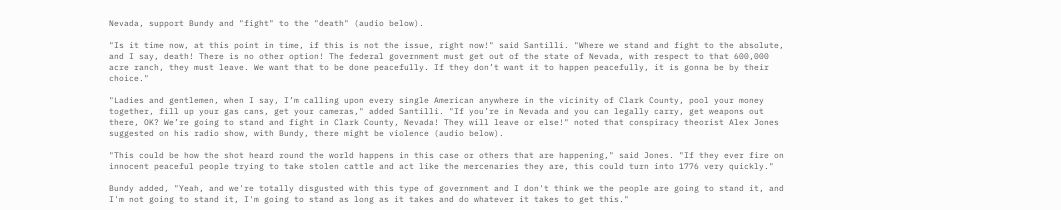Nevada, support Bundy and "fight" to the "death" (audio below).

"Is it time now, at this point in time, if this is not the issue, right now!" said Santilli. "Where we stand and fight to the absolute, and I say, death! There is no other option! The federal government must get out of the state of Nevada, with respect to that 600,000 acre ranch, they must leave. We want that to be done peacefully. If they don’t want it to happen peacefully, it is gonna be by their choice."

"Ladies and gentlemen, when I say, I’m calling upon every single American anywhere in the vicinity of Clark County, pool your money together, fill up your gas cans, get your cameras," added Santilli. "If you’re in Nevada and you can legally carry, get weapons out there, OK? We’re going to stand and fight in Clark County, Nevada! They will leave or else!" noted that conspiracy theorist Alex Jones suggested on his radio show, with Bundy, there might be violence (audio below).

"This could be how the shot heard round the world happens in this case or others that are happening," said Jones. "If they ever fire on innocent peaceful people trying to take stolen cattle and act like the mercenaries they are, this could turn into 1776 very quickly."

Bundy added, "Yeah, and we're totally disgusted with this type of government and I don't think we the people are going to stand it, and I'm not going to stand it, I'm going to stand as long as it takes and do whatever it takes to get this."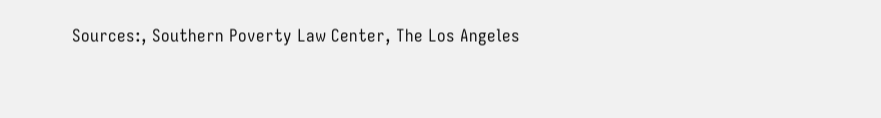Sources:, Southern Poverty Law Center, The Los Angeles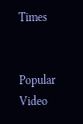Times


Popular Video